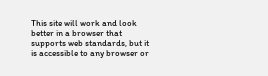This site will work and look better in a browser that supports web standards, but it is accessible to any browser or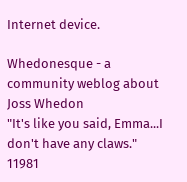Internet device.

Whedonesque - a community weblog about Joss Whedon
"It's like you said, Emma...I don't have any claws."
11981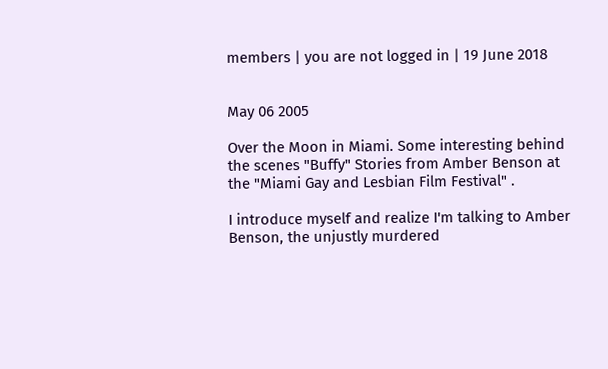members | you are not logged in | 19 June 2018


May 06 2005

Over the Moon in Miami. Some interesting behind the scenes "Buffy" Stories from Amber Benson at the "Miami Gay and Lesbian Film Festival" .

I introduce myself and realize I'm talking to Amber Benson, the unjustly murdered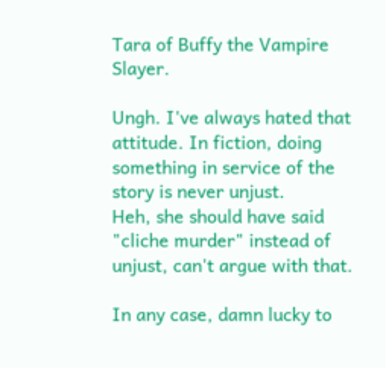Tara of Buffy the Vampire Slayer.

Ungh. I've always hated that attitude. In fiction, doing something in service of the story is never unjust.
Heh, she should have said "cliche murder" instead of unjust, can't argue with that.

In any case, damn lucky to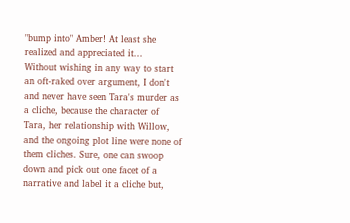"bump into" Amber! At least she realized and appreciated it...
Without wishing in any way to start an oft-raked over argument, I don't and never have seen Tara's murder as a cliche, because the character of Tara, her relationship with Willow, and the ongoing plot line were none of them cliches. Sure, one can swoop down and pick out one facet of a narrative and label it a cliche but,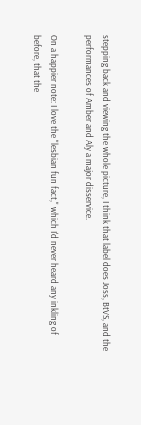stepping back and viewing the whole picture, I think that label does Joss, BtVS, and the performances of Amber and Aly a major disservice.

On a happier note: I love the "lesbian fun fact," which I'd never heard any inkling of before, that the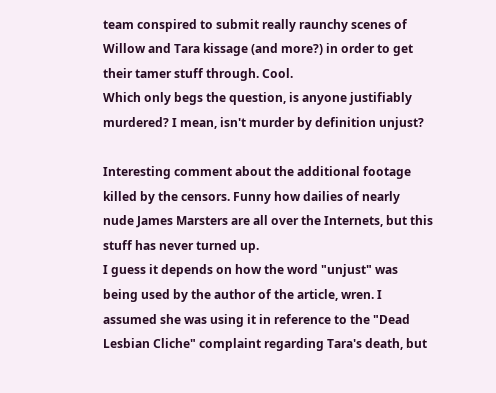team conspired to submit really raunchy scenes of Willow and Tara kissage (and more?) in order to get their tamer stuff through. Cool.
Which only begs the question, is anyone justifiably murdered? I mean, isn't murder by definition unjust?

Interesting comment about the additional footage killed by the censors. Funny how dailies of nearly nude James Marsters are all over the Internets, but this stuff has never turned up.
I guess it depends on how the word "unjust" was being used by the author of the article, wren. I assumed she was using it in reference to the "Dead Lesbian Cliche" complaint regarding Tara's death, but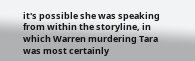it's possible she was speaking from within the storyline, in which Warren murdering Tara was most certainly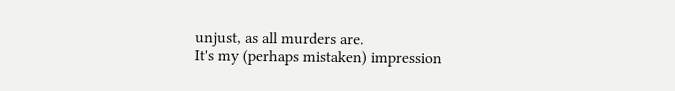unjust, as all murders are.
It's my (perhaps mistaken) impression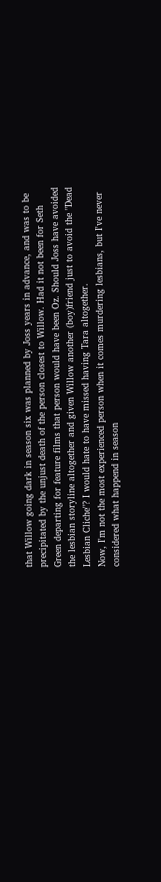that Willow going dark in season six was planned by Joss years in advance, and was to be precipitated by the unjust death of the person closest to Willow. Had it not been for Seth Green departing for feature films that person would have been Oz. Should Joss have avoided the lesbian storyline altogether and given Willow another (boy)friend just to avoid the "Dead Lesbian Cliche"? I would hate to have missed having Tara altogether.
Now, I'm not the most experienced person when it comes murdering lesbians, but I've never considered what happend in season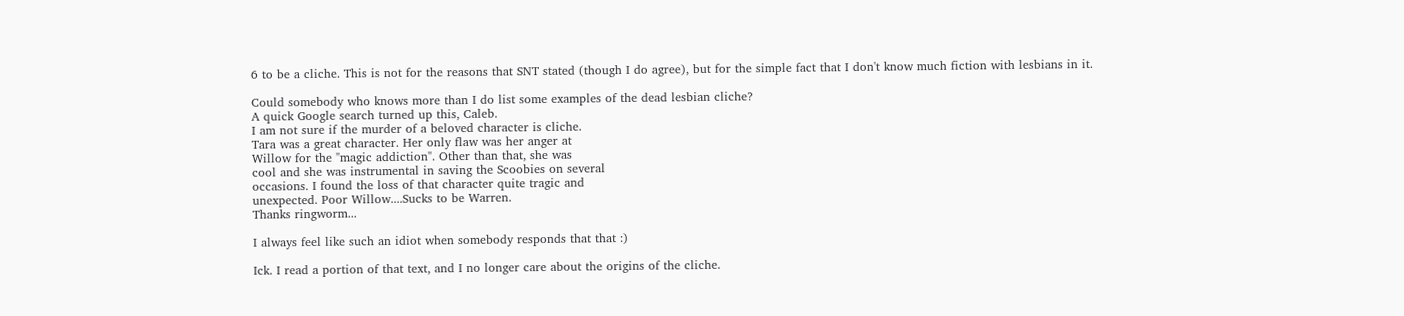6 to be a cliche. This is not for the reasons that SNT stated (though I do agree), but for the simple fact that I don't know much fiction with lesbians in it.

Could somebody who knows more than I do list some examples of the dead lesbian cliche?
A quick Google search turned up this, Caleb.
I am not sure if the murder of a beloved character is cliche.
Tara was a great character. Her only flaw was her anger at
Willow for the "magic addiction". Other than that, she was
cool and she was instrumental in saving the Scoobies on several
occasions. I found the loss of that character quite tragic and
unexpected. Poor Willow....Sucks to be Warren.
Thanks ringworm...

I always feel like such an idiot when somebody responds that that :)

Ick. I read a portion of that text, and I no longer care about the origins of the cliche.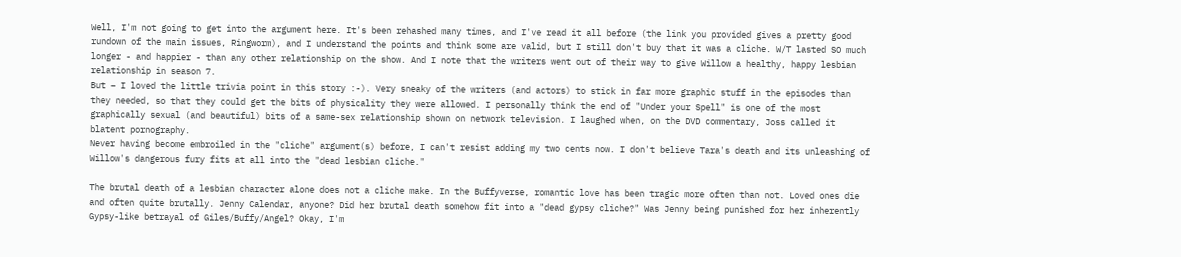Well, I'm not going to get into the argument here. It's been rehashed many times, and I've read it all before (the link you provided gives a pretty good rundown of the main issues, Ringworm), and I understand the points and think some are valid, but I still don't buy that it was a cliche. W/T lasted SO much longer - and happier - than any other relationship on the show. And I note that the writers went out of their way to give Willow a healthy, happy lesbian relationship in season 7.
But – I loved the little trivia point in this story :-). Very sneaky of the writers (and actors) to stick in far more graphic stuff in the episodes than they needed, so that they could get the bits of physicality they were allowed. I personally think the end of "Under your Spell" is one of the most graphically sexual (and beautiful) bits of a same-sex relationship shown on network television. I laughed when, on the DVD commentary, Joss called it blatent pornography.
Never having become embroiled in the "cliche" argument(s) before, I can't resist adding my two cents now. I don't believe Tara's death and its unleashing of Willow's dangerous fury fits at all into the "dead lesbian cliche."

The brutal death of a lesbian character alone does not a cliche make. In the Buffyverse, romantic love has been tragic more often than not. Loved ones die and often quite brutally. Jenny Calendar, anyone? Did her brutal death somehow fit into a "dead gypsy cliche?" Was Jenny being punished for her inherently Gypsy-like betrayal of Giles/Buffy/Angel? Okay, I'm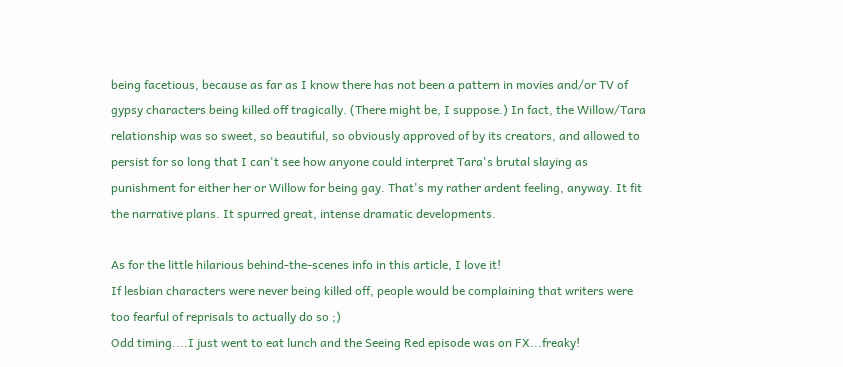being facetious, because as far as I know there has not been a pattern in movies and/or TV of gypsy characters being killed off tragically. (There might be, I suppose.) In fact, the Willow/Tara relationship was so sweet, so beautiful, so obviously approved of by its creators, and allowed to persist for so long that I can't see how anyone could interpret Tara's brutal slaying as punishment for either her or Willow for being gay. That's my rather ardent feeling, anyway. It fit the narrative plans. It spurred great, intense dramatic developments.

As for the little hilarious behind-the-scenes info in this article, I love it!
If lesbian characters were never being killed off, people would be complaining that writers were too fearful of reprisals to actually do so ;)
Odd timing....I just went to eat lunch and the Seeing Red episode was on FX...freaky!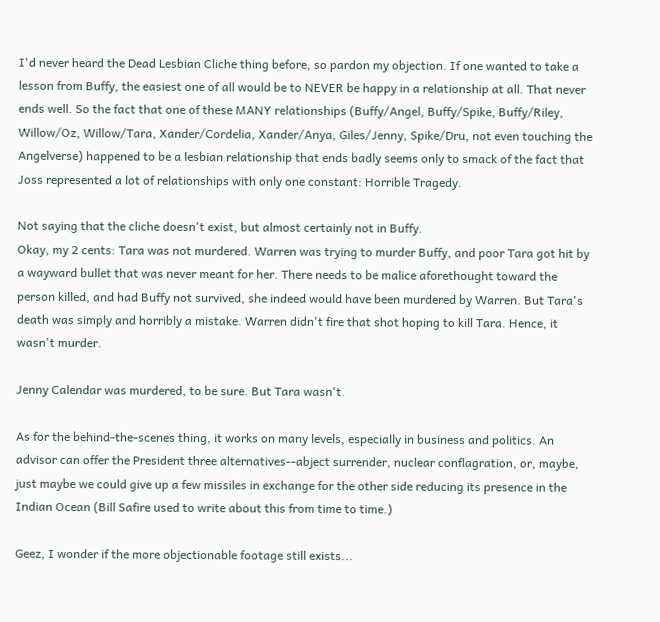I'd never heard the Dead Lesbian Cliche thing before, so pardon my objection. If one wanted to take a lesson from Buffy, the easiest one of all would be to NEVER be happy in a relationship at all. That never ends well. So the fact that one of these MANY relationships (Buffy/Angel, Buffy/Spike, Buffy/Riley, Willow/Oz, Willow/Tara, Xander/Cordelia, Xander/Anya, Giles/Jenny, Spike/Dru, not even touching the Angelverse) happened to be a lesbian relationship that ends badly seems only to smack of the fact that Joss represented a lot of relationships with only one constant: Horrible Tragedy.

Not saying that the cliche doesn't exist, but almost certainly not in Buffy.
Okay, my 2 cents: Tara was not murdered. Warren was trying to murder Buffy, and poor Tara got hit by a wayward bullet that was never meant for her. There needs to be malice aforethought toward the person killed, and had Buffy not survived, she indeed would have been murdered by Warren. But Tara's death was simply and horribly a mistake. Warren didn't fire that shot hoping to kill Tara. Hence, it wasn't murder.

Jenny Calendar was murdered, to be sure. But Tara wasn't.

As for the behind-the-scenes thing, it works on many levels, especially in business and politics. An advisor can offer the President three alternatives--abject surrender, nuclear conflagration, or, maybe, just maybe we could give up a few missiles in exchange for the other side reducing its presence in the Indian Ocean (Bill Safire used to write about this from time to time.)

Geez, I wonder if the more objectionable footage still exists...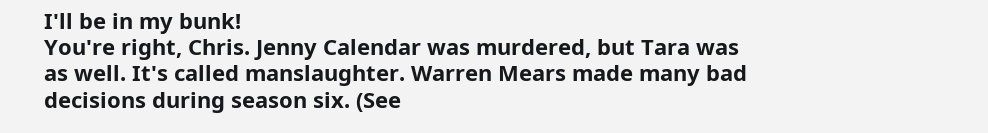I'll be in my bunk!
You're right, Chris. Jenny Calendar was murdered, but Tara was
as well. It's called manslaughter. Warren Mears made many bad
decisions during season six. (See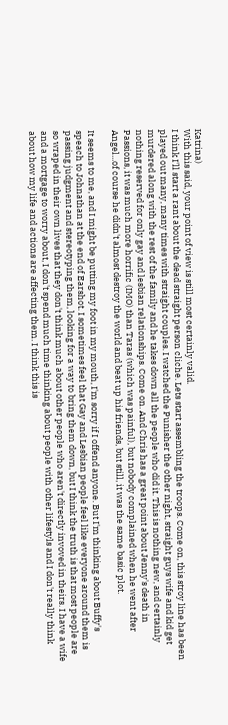Katrina)
With this said, your point of view is still most certainly valid.
I think I'll start a rant about the dead straight person cliche. Lets start assembling the troops. Come on, this stroy line has been played out many, many times with straight couples. I watched the Punisher the other night, straight guys wife and kid get murdered along with the rest of the family and he takes down all the people who did it. This is nothing new, and certainly nothing reserved for only gay and lesbian relationships. Come on. And Chris has a great point about Jenny's death in Passions, it was much more horrific (IMO) than Taras (which was painful), but nobody complained when he went after Angel...of course he didn't almost destroy the world and beat up his friends, but still, it was the same basic plot.

It seems to me, and I might be putting my foot in my mouth, I'm sorry if I offend anyone. But I'm thinking about Buffy's speach to Johnathan at the end of Earshot. I sometimes feel that Gay and Lesbian people feel like everyone around them is passing judgment and stereotyping them, looking for a way to bring them down, but I think the truth is that most people are so wraped in their own lives that they don't think much about other people who aren't directly invoved in theirs. I have a wife and a mortgage to worry about, I don't spend much time thinking about people with other lifestyls and I don't really think about how my life and actions are affecting them. I think this is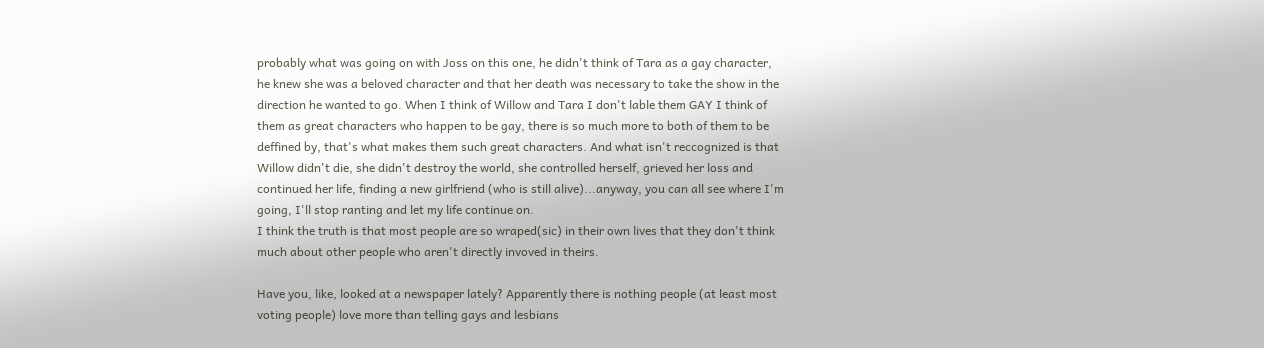probably what was going on with Joss on this one, he didn't think of Tara as a gay character, he knew she was a beloved character and that her death was necessary to take the show in the direction he wanted to go. When I think of Willow and Tara I don't lable them GAY I think of them as great characters who happen to be gay, there is so much more to both of them to be deffined by, that's what makes them such great characters. And what isn't reccognized is that Willow didn't die, she didn't destroy the world, she controlled herself, grieved her loss and continued her life, finding a new girlfriend (who is still alive)...anyway, you can all see where I'm going, I'll stop ranting and let my life continue on.
I think the truth is that most people are so wraped(sic) in their own lives that they don't think much about other people who aren't directly invoved in theirs.

Have you, like, looked at a newspaper lately? Apparently there is nothing people (at least most voting people) love more than telling gays and lesbians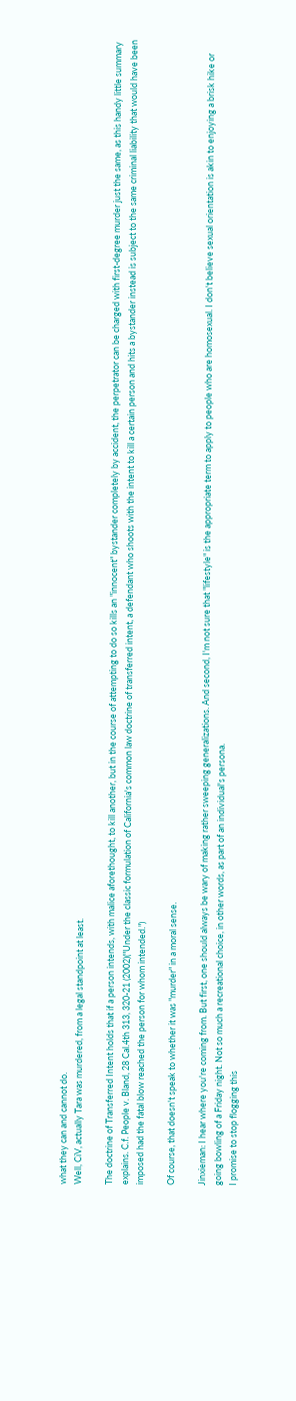what they can and cannot do.
Well, CiV, actually Tara was murdered, from a legal standpoint at least.

The doctrine of Transferred Intent holds that if a person intends, with malice aforethought, to kill another, but in the course of attempting to do so kills an "innocent" bystander completely by accident, the perpetrator can be charged with first-degree murder just the same, as this handy little summary explains. C.f. People v. Bland, 28 Cal.4th 313, 320-21 (2002)("Under the classic formulation of California's common law doctrine of transferred intent, a defendant who shoots with the intent to kill a certain person and hits a bystander instead is subject to the same criminal liability that would have been imposed had the fatal blow reached the person for whom intended.")

Of course, that doesn't speak to whether it was "murder" in a moral sense.

Jinxieman: I hear where you're coming from. But first, one should always be wary of making rather sweeping generalizations. And second, I'm not sure that "lifestyle" is the appropriate term to apply to people who are homosexual. I don't believe sexual orientation is akin to enjoying a brisk hike or going bowling of a Friday night. Not so much a recreational choice, in other words, as part of an individual's persona.
I promise to stop flogging this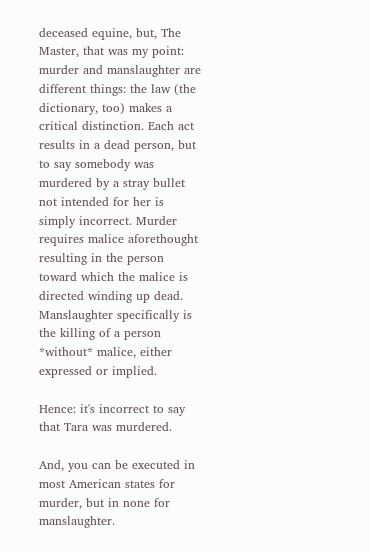deceased equine, but, The Master, that was my point: murder and manslaughter are different things: the law (the dictionary, too) makes a critical distinction. Each act results in a dead person, but to say somebody was murdered by a stray bullet not intended for her is simply incorrect. Murder requires malice aforethought resulting in the person toward which the malice is directed winding up dead. Manslaughter specifically is the killing of a person *without* malice, either expressed or implied.

Hence: it's incorrect to say that Tara was murdered.

And, you can be executed in most American states for murder, but in none for manslaughter.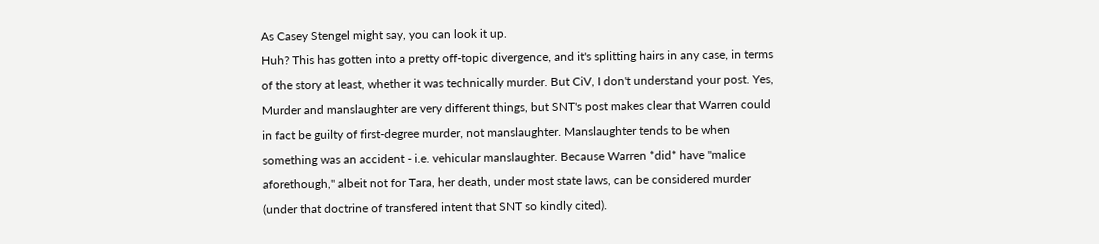As Casey Stengel might say, you can look it up.
Huh? This has gotten into a pretty off-topic divergence, and it's splitting hairs in any case, in terms of the story at least, whether it was technically murder. But CiV, I don't understand your post. Yes, Murder and manslaughter are very different things, but SNT's post makes clear that Warren could in fact be guilty of first-degree murder, not manslaughter. Manslaughter tends to be when something was an accident - i.e. vehicular manslaughter. Because Warren *did* have "malice aforethough," albeit not for Tara, her death, under most state laws, can be considered murder (under that doctrine of transfered intent that SNT so kindly cited).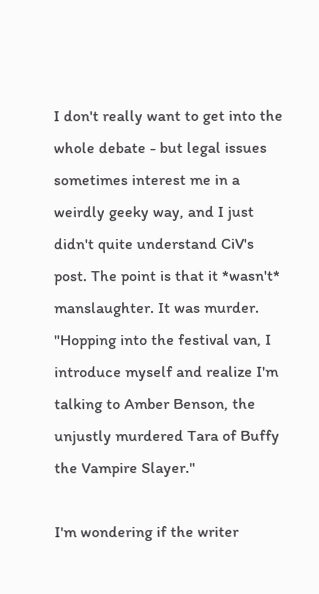I don't really want to get into the whole debate - but legal issues sometimes interest me in a weirdly geeky way, and I just didn't quite understand CiV's post. The point is that it *wasn't* manslaughter. It was murder.
"Hopping into the festival van, I introduce myself and realize I'm talking to Amber Benson, the unjustly murdered Tara of Buffy the Vampire Slayer."

I'm wondering if the writer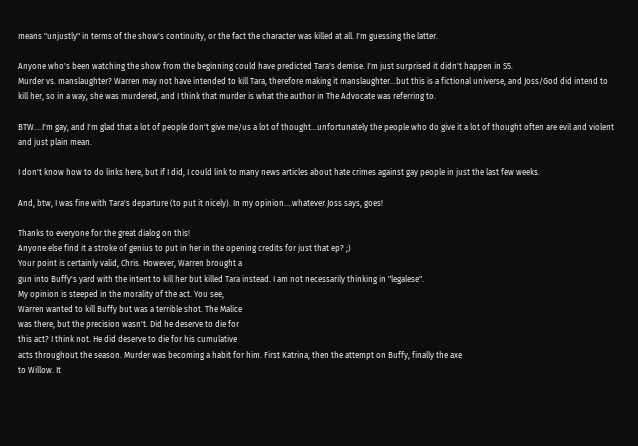means "unjustly" in terms of the show's continuity, or the fact the character was killed at all. I'm guessing the latter.

Anyone who's been watching the show from the beginning could have predicted Tara's demise. I'm just surprised it didn't happen in S5.
Murder vs. manslaughter? Warren may not have intended to kill Tara, therefore making it manslaughter...but this is a fictional universe, and Joss/God did intend to kill her, so in a way, she was murdered, and I think that murder is what the author in The Advocate was referring to.

BTW....I'm gay, and I'm glad that a lot of people don't give me/us a lot of thought...unfortunately the people who do give it a lot of thought often are evil and violent and just plain mean.

I don't know how to do links here, but if I did, I could link to many news articles about hate crimes against gay people in just the last few weeks.

And, btw, I was fine with Tara's departure (to put it nicely). In my opinion....whatever Joss says, goes!

Thanks to everyone for the great dialog on this!
Anyone else find it a stroke of genius to put in her in the opening credits for just that ep? ;)
Your point is certainly valid, Chris. However, Warren brought a
gun into Buffy's yard with the intent to kill her but killed Tara instead. I am not necessarily thinking in "legalese".
My opinion is steeped in the morality of the act. You see,
Warren wanted to kill Buffy but was a terrible shot. The Malice
was there, but the precision wasn't. Did he deserve to die for
this act? I think not. He did deserve to die for his cumulative
acts throughout the season. Murder was becoming a habit for him. First Katrina, then the attempt on Buffy, finally the axe
to Willow. It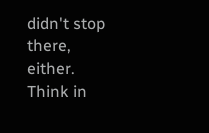didn't stop there, either.
Think in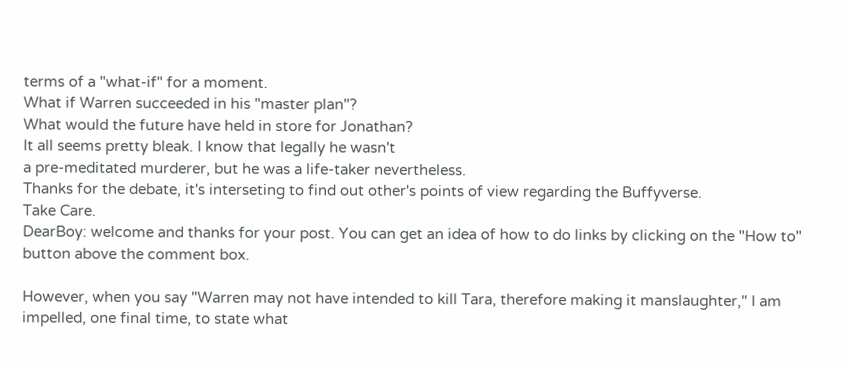terms of a "what-if" for a moment.
What if Warren succeeded in his "master plan"?
What would the future have held in store for Jonathan?
It all seems pretty bleak. I know that legally he wasn't
a pre-meditated murderer, but he was a life-taker nevertheless.
Thanks for the debate, it's interseting to find out other's points of view regarding the Buffyverse.
Take Care.
DearBoy: welcome and thanks for your post. You can get an idea of how to do links by clicking on the "How to" button above the comment box.

However, when you say "Warren may not have intended to kill Tara, therefore making it manslaughter," I am impelled, one final time, to state what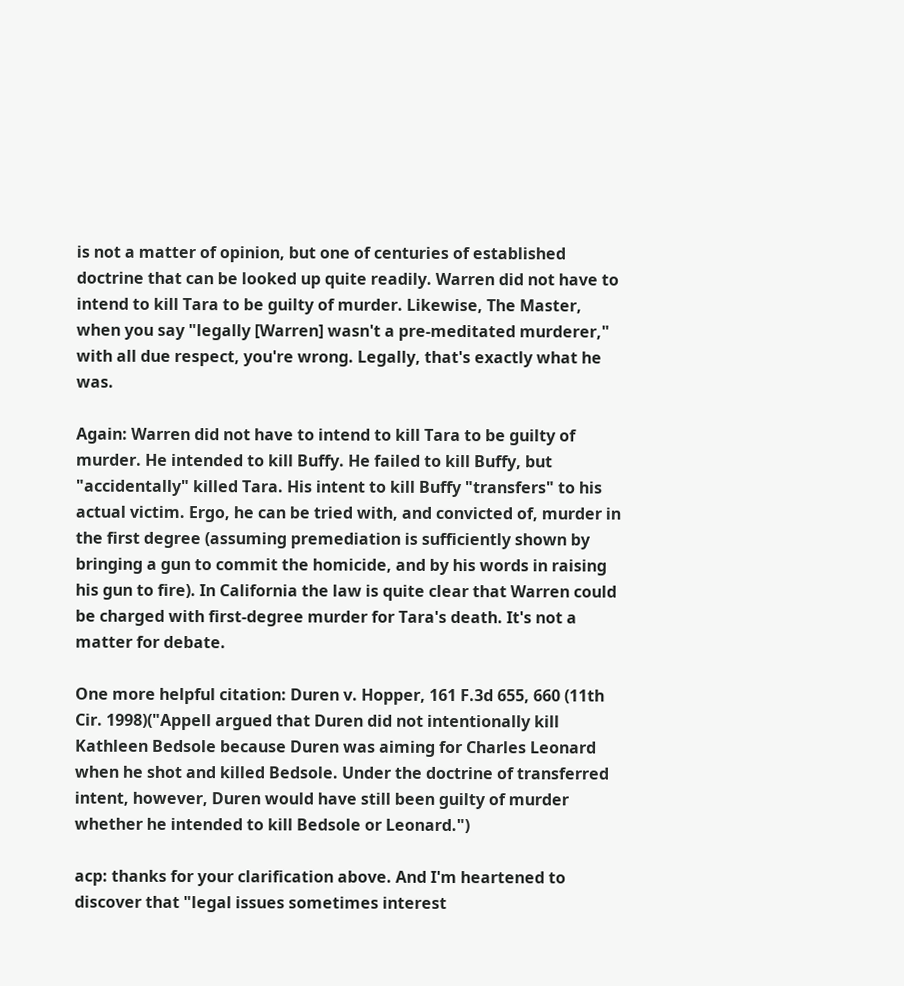is not a matter of opinion, but one of centuries of established doctrine that can be looked up quite readily. Warren did not have to intend to kill Tara to be guilty of murder. Likewise, The Master, when you say "legally [Warren] wasn't a pre-meditated murderer," with all due respect, you're wrong. Legally, that's exactly what he was.

Again: Warren did not have to intend to kill Tara to be guilty of murder. He intended to kill Buffy. He failed to kill Buffy, but "accidentally" killed Tara. His intent to kill Buffy "transfers" to his actual victim. Ergo, he can be tried with, and convicted of, murder in the first degree (assuming premediation is sufficiently shown by bringing a gun to commit the homicide, and by his words in raising his gun to fire). In California the law is quite clear that Warren could be charged with first-degree murder for Tara's death. It's not a matter for debate.

One more helpful citation: Duren v. Hopper, 161 F.3d 655, 660 (11th Cir. 1998)("Appell argued that Duren did not intentionally kill Kathleen Bedsole because Duren was aiming for Charles Leonard when he shot and killed Bedsole. Under the doctrine of transferred intent, however, Duren would have still been guilty of murder whether he intended to kill Bedsole or Leonard.")

acp: thanks for your clarification above. And I'm heartened to discover that "legal issues sometimes interest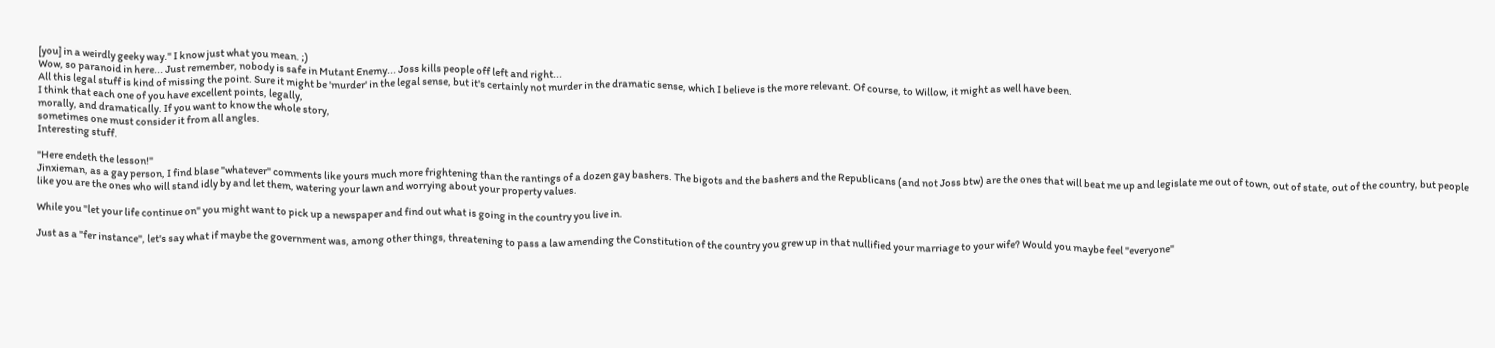[you] in a weirdly geeky way." I know just what you mean. ;)
Wow, so paranoid in here... Just remember, nobody is safe in Mutant Enemy... Joss kills people off left and right...
All this legal stuff is kind of missing the point. Sure it might be 'murder' in the legal sense, but it's certainly not murder in the dramatic sense, which I believe is the more relevant. Of course, to Willow, it might as well have been.
I think that each one of you have excellent points, legally,
morally, and dramatically. If you want to know the whole story,
sometimes one must consider it from all angles.
Interesting stuff.

"Here endeth the lesson!"
Jinxieman, as a gay person, I find blase "whatever" comments like yours much more frightening than the rantings of a dozen gay bashers. The bigots and the bashers and the Republicans (and not Joss btw) are the ones that will beat me up and legislate me out of town, out of state, out of the country, but people like you are the ones who will stand idly by and let them, watering your lawn and worrying about your property values.

While you "let your life continue on" you might want to pick up a newspaper and find out what is going in the country you live in.

Just as a "fer instance", let's say what if maybe the government was, among other things, threatening to pass a law amending the Constitution of the country you grew up in that nullified your marriage to your wife? Would you maybe feel "everyone"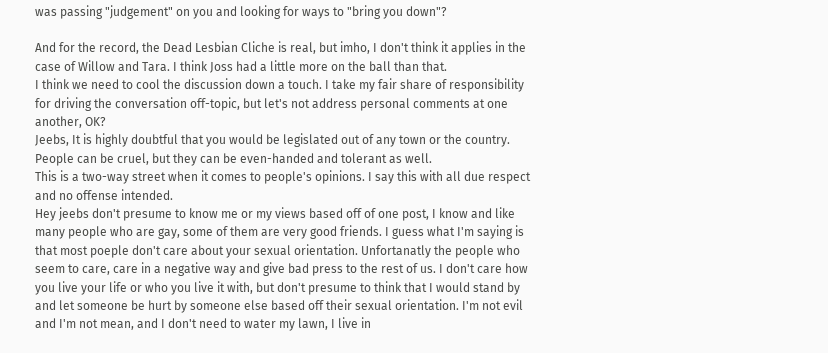was passing "judgement" on you and looking for ways to "bring you down"?

And for the record, the Dead Lesbian Cliche is real, but imho, I don't think it applies in the case of Willow and Tara. I think Joss had a little more on the ball than that.
I think we need to cool the discussion down a touch. I take my fair share of responsibility for driving the conversation off-topic, but let's not address personal comments at one another, OK?
Jeebs, It is highly doubtful that you would be legislated out of any town or the country.
People can be cruel, but they can be even-handed and tolerant as well.
This is a two-way street when it comes to people's opinions. I say this with all due respect and no offense intended.
Hey jeebs don't presume to know me or my views based off of one post, I know and like many people who are gay, some of them are very good friends. I guess what I'm saying is that most poeple don't care about your sexual orientation. Unfortanatly the people who seem to care, care in a negative way and give bad press to the rest of us. I don't care how you live your life or who you live it with, but don't presume to think that I would stand by and let someone be hurt by someone else based off their sexual orientation. I'm not evil and I'm not mean, and I don't need to water my lawn, I live in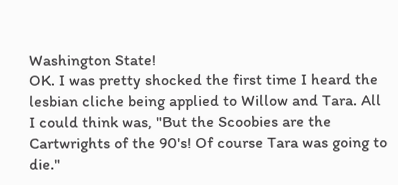Washington State!
OK. I was pretty shocked the first time I heard the lesbian cliche being applied to Willow and Tara. All I could think was, "But the Scoobies are the Cartwrights of the 90's! Of course Tara was going to die."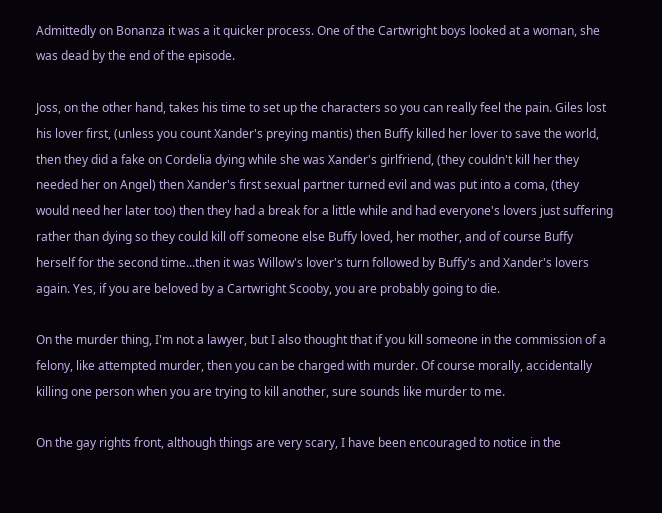Admittedly on Bonanza it was a it quicker process. One of the Cartwright boys looked at a woman, she was dead by the end of the episode.

Joss, on the other hand, takes his time to set up the characters so you can really feel the pain. Giles lost his lover first, (unless you count Xander's preying mantis) then Buffy killed her lover to save the world, then they did a fake on Cordelia dying while she was Xander's girlfriend, (they couldn't kill her they needed her on Angel) then Xander's first sexual partner turned evil and was put into a coma, (they would need her later too) then they had a break for a little while and had everyone's lovers just suffering rather than dying so they could kill off someone else Buffy loved, her mother, and of course Buffy herself for the second time...then it was Willow's lover's turn followed by Buffy's and Xander's lovers again. Yes, if you are beloved by a Cartwright Scooby, you are probably going to die.

On the murder thing, I'm not a lawyer, but I also thought that if you kill someone in the commission of a felony, like attempted murder, then you can be charged with murder. Of course morally, accidentally killing one person when you are trying to kill another, sure sounds like murder to me.

On the gay rights front, although things are very scary, I have been encouraged to notice in the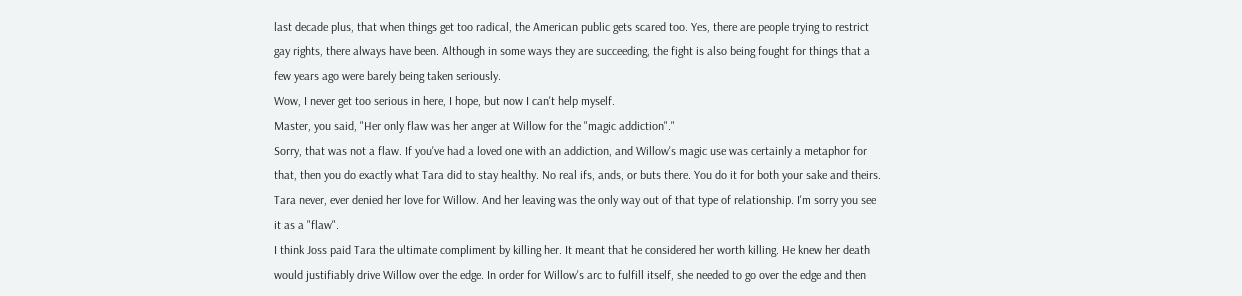last decade plus, that when things get too radical, the American public gets scared too. Yes, there are people trying to restrict gay rights, there always have been. Although in some ways they are succeeding, the fight is also being fought for things that a few years ago were barely being taken seriously.
Wow, I never get too serious in here, I hope, but now I can't help myself.
Master, you said, "Her only flaw was her anger at Willow for the "magic addiction"."
Sorry, that was not a flaw. If you've had a loved one with an addiction, and Willow's magic use was certainly a metaphor for that, then you do exactly what Tara did to stay healthy. No real ifs, ands, or buts there. You do it for both your sake and theirs. Tara never, ever denied her love for Willow. And her leaving was the only way out of that type of relationship. I'm sorry you see it as a "flaw".
I think Joss paid Tara the ultimate compliment by killing her. It meant that he considered her worth killing. He knew her death would justifiably drive Willow over the edge. In order for Willow's arc to fulfill itself, she needed to go over the edge and then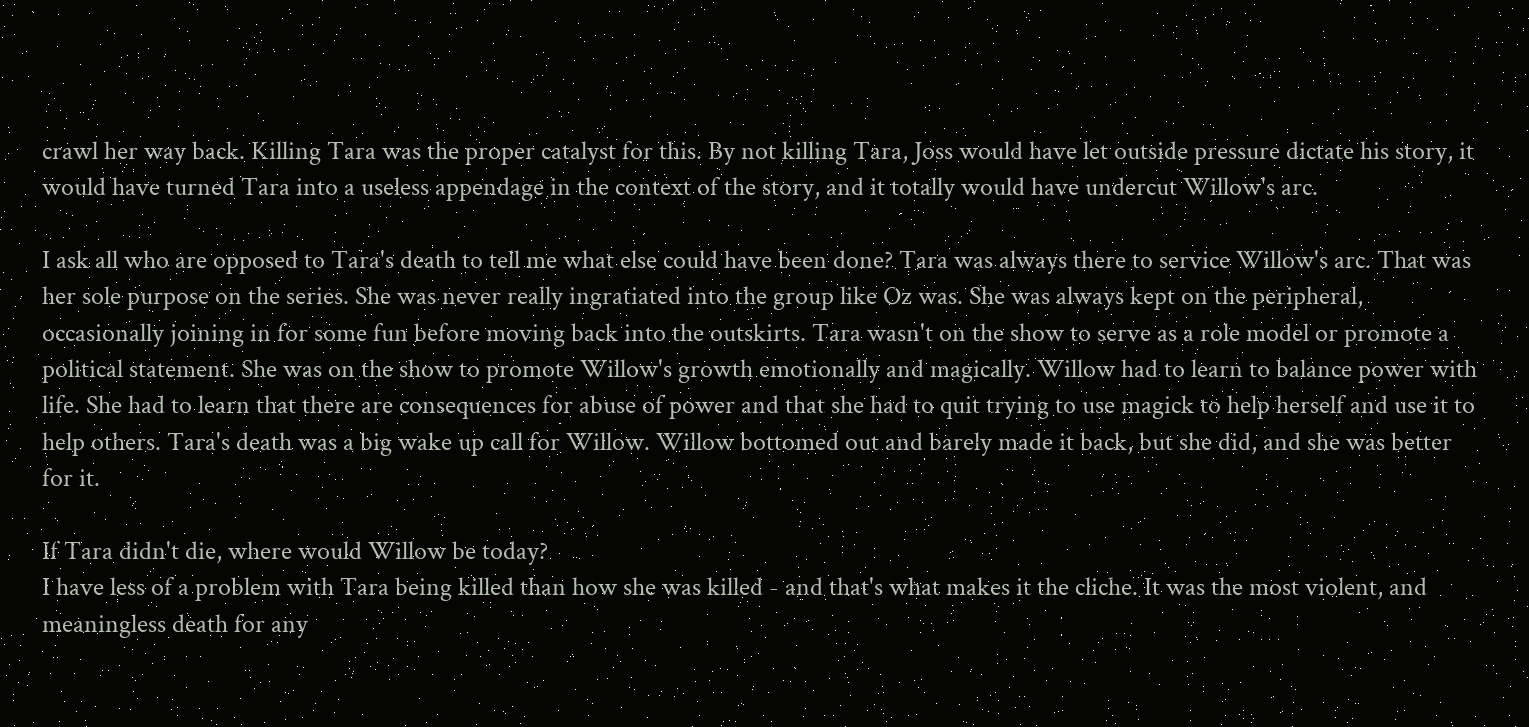crawl her way back. Killing Tara was the proper catalyst for this. By not killing Tara, Joss would have let outside pressure dictate his story, it would have turned Tara into a useless appendage in the context of the story, and it totally would have undercut Willow's arc.

I ask all who are opposed to Tara's death to tell me what else could have been done? Tara was always there to service Willow's arc. That was her sole purpose on the series. She was never really ingratiated into the group like Oz was. She was always kept on the peripheral, occasionally joining in for some fun before moving back into the outskirts. Tara wasn't on the show to serve as a role model or promote a political statement. She was on the show to promote Willow's growth emotionally and magically. Willow had to learn to balance power with life. She had to learn that there are consequences for abuse of power and that she had to quit trying to use magick to help herself and use it to help others. Tara's death was a big wake up call for Willow. Willow bottomed out and barely made it back, but she did, and she was better for it.

If Tara didn't die, where would Willow be today?
I have less of a problem with Tara being killed than how she was killed - and that's what makes it the cliche. It was the most violent, and meaningless death for any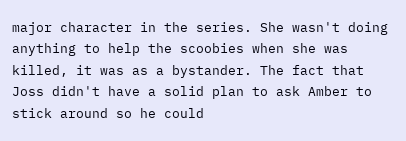major character in the series. She wasn't doing anything to help the scoobies when she was killed, it was as a bystander. The fact that Joss didn't have a solid plan to ask Amber to stick around so he could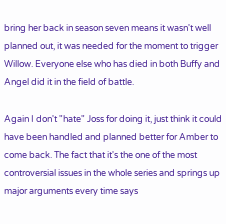bring her back in season seven means it wasn't well planned out, it was needed for the moment to trigger Willow. Everyone else who has died in both Buffy and Angel did it in the field of battle.

Again I don't "hate" Joss for doing it, just think it could have been handled and planned better for Amber to come back. The fact that it's the one of the most controversial issues in the whole series and springs up major arguments every time says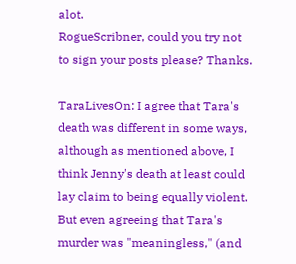alot.
RogueScribner, could you try not to sign your posts please? Thanks.

TaraLivesOn: I agree that Tara's death was different in some ways, although as mentioned above, I think Jenny's death at least could lay claim to being equally violent. But even agreeing that Tara's murder was "meaningless," (and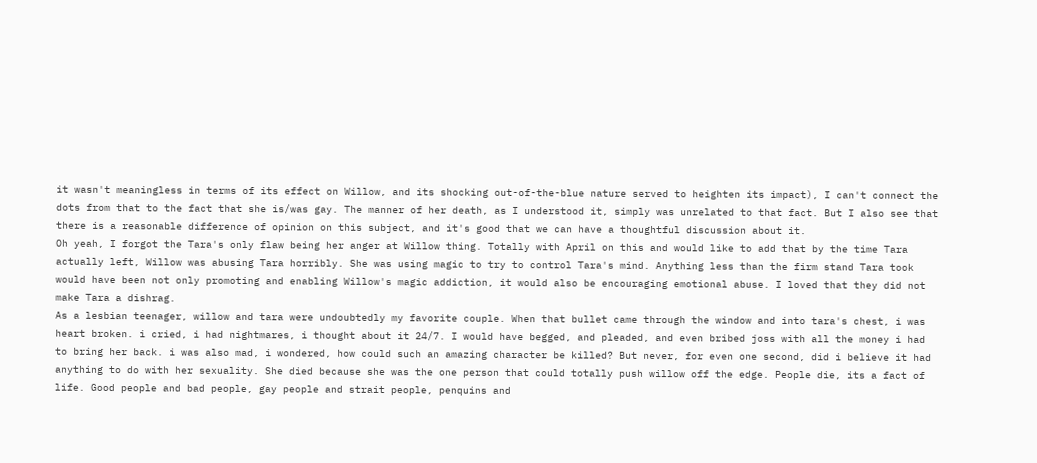it wasn't meaningless in terms of its effect on Willow, and its shocking out-of-the-blue nature served to heighten its impact), I can't connect the dots from that to the fact that she is/was gay. The manner of her death, as I understood it, simply was unrelated to that fact. But I also see that there is a reasonable difference of opinion on this subject, and it's good that we can have a thoughtful discussion about it.
Oh yeah, I forgot the Tara's only flaw being her anger at Willow thing. Totally with April on this and would like to add that by the time Tara actually left, Willow was abusing Tara horribly. She was using magic to try to control Tara's mind. Anything less than the firm stand Tara took would have been not only promoting and enabling Willow's magic addiction, it would also be encouraging emotional abuse. I loved that they did not make Tara a dishrag.
As a lesbian teenager, willow and tara were undoubtedly my favorite couple. When that bullet came through the window and into tara's chest, i was heart broken. i cried, i had nightmares, i thought about it 24/7. I would have begged, and pleaded, and even bribed joss with all the money i had to bring her back. i was also mad, i wondered, how could such an amazing character be killed? But never, for even one second, did i believe it had anything to do with her sexuality. She died because she was the one person that could totally push willow off the edge. People die, its a fact of life. Good people and bad people, gay people and strait people, penquins and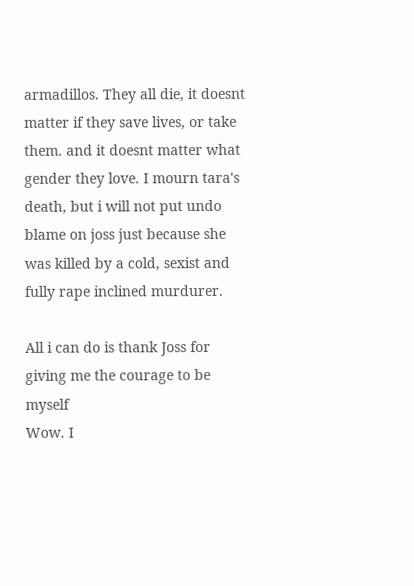armadillos. They all die, it doesnt matter if they save lives, or take them. and it doesnt matter what gender they love. I mourn tara's death, but i will not put undo blame on joss just because she was killed by a cold, sexist and fully rape inclined murdurer.

All i can do is thank Joss for giving me the courage to be myself
Wow. I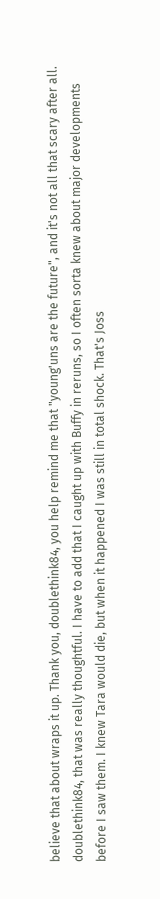believe that about wraps it up. Thank you, doublethink84, you help remind me that "young'uns are the future", and it's not all that scary after all.
doublethink84, that was really thoughtful. I have to add that I caught up with Buffy in reruns, so I often sorta knew about major developments before I saw them. I knew Tara would die, but when it happened I was still in total shock. That's Joss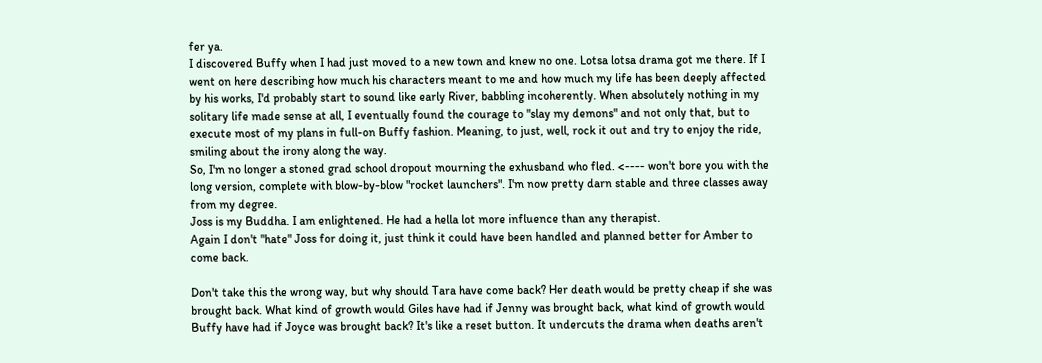fer ya.
I discovered Buffy when I had just moved to a new town and knew no one. Lotsa lotsa drama got me there. If I went on here describing how much his characters meant to me and how much my life has been deeply affected by his works, I'd probably start to sound like early River, babbling incoherently. When absolutely nothing in my solitary life made sense at all, I eventually found the courage to "slay my demons" and not only that, but to execute most of my plans in full-on Buffy fashion. Meaning, to just, well, rock it out and try to enjoy the ride, smiling about the irony along the way.
So, I'm no longer a stoned grad school dropout mourning the exhusband who fled. <---- won't bore you with the long version, complete with blow-by-blow "rocket launchers". I'm now pretty darn stable and three classes away from my degree.
Joss is my Buddha. I am enlightened. He had a hella lot more influence than any therapist.
Again I don't "hate" Joss for doing it, just think it could have been handled and planned better for Amber to come back.

Don't take this the wrong way, but why should Tara have come back? Her death would be pretty cheap if she was brought back. What kind of growth would Giles have had if Jenny was brought back, what kind of growth would Buffy have had if Joyce was brought back? It's like a reset button. It undercuts the drama when deaths aren't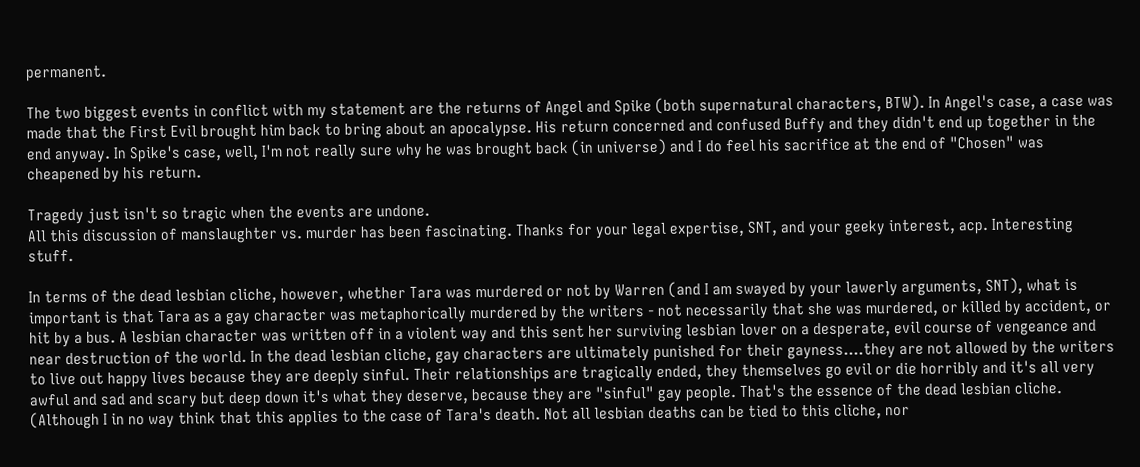permanent.

The two biggest events in conflict with my statement are the returns of Angel and Spike (both supernatural characters, BTW). In Angel's case, a case was made that the First Evil brought him back to bring about an apocalypse. His return concerned and confused Buffy and they didn't end up together in the end anyway. In Spike's case, well, I'm not really sure why he was brought back (in universe) and I do feel his sacrifice at the end of "Chosen" was cheapened by his return.

Tragedy just isn't so tragic when the events are undone.
All this discussion of manslaughter vs. murder has been fascinating. Thanks for your legal expertise, SNT, and your geeky interest, acp. Interesting stuff.

In terms of the dead lesbian cliche, however, whether Tara was murdered or not by Warren (and I am swayed by your lawerly arguments, SNT), what is important is that Tara as a gay character was metaphorically murdered by the writers - not necessarily that she was murdered, or killed by accident, or hit by a bus. A lesbian character was written off in a violent way and this sent her surviving lesbian lover on a desperate, evil course of vengeance and near destruction of the world. In the dead lesbian cliche, gay characters are ultimately punished for their gayness....they are not allowed by the writers to live out happy lives because they are deeply sinful. Their relationships are tragically ended, they themselves go evil or die horribly and it's all very awful and sad and scary but deep down it's what they deserve, because they are "sinful" gay people. That's the essence of the dead lesbian cliche. (Although I in no way think that this applies to the case of Tara's death. Not all lesbian deaths can be tied to this cliche, nor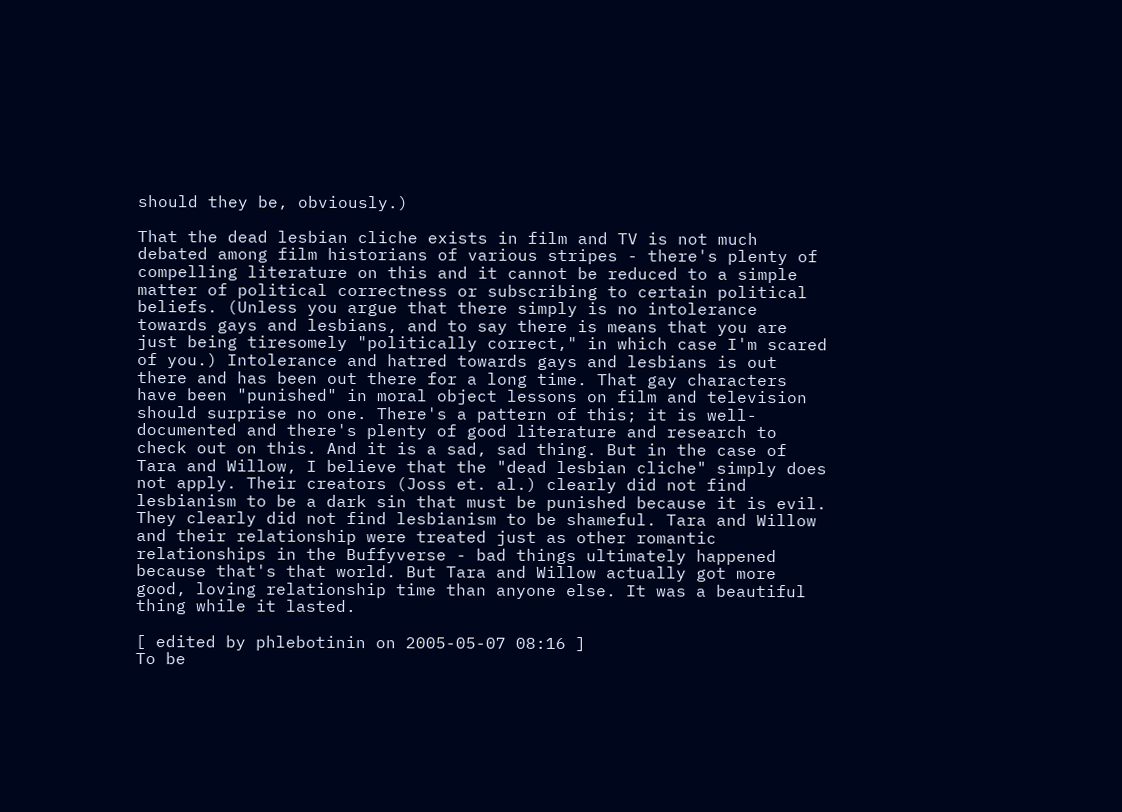should they be, obviously.)

That the dead lesbian cliche exists in film and TV is not much debated among film historians of various stripes - there's plenty of compelling literature on this and it cannot be reduced to a simple matter of political correctness or subscribing to certain political beliefs. (Unless you argue that there simply is no intolerance towards gays and lesbians, and to say there is means that you are just being tiresomely "politically correct," in which case I'm scared of you.) Intolerance and hatred towards gays and lesbians is out there and has been out there for a long time. That gay characters have been "punished" in moral object lessons on film and television should surprise no one. There's a pattern of this; it is well-documented and there's plenty of good literature and research to check out on this. And it is a sad, sad thing. But in the case of Tara and Willow, I believe that the "dead lesbian cliche" simply does not apply. Their creators (Joss et. al.) clearly did not find lesbianism to be a dark sin that must be punished because it is evil. They clearly did not find lesbianism to be shameful. Tara and Willow and their relationship were treated just as other romantic relationships in the Buffyverse - bad things ultimately happened because that's that world. But Tara and Willow actually got more good, loving relationship time than anyone else. It was a beautiful thing while it lasted.

[ edited by phlebotinin on 2005-05-07 08:16 ]
To be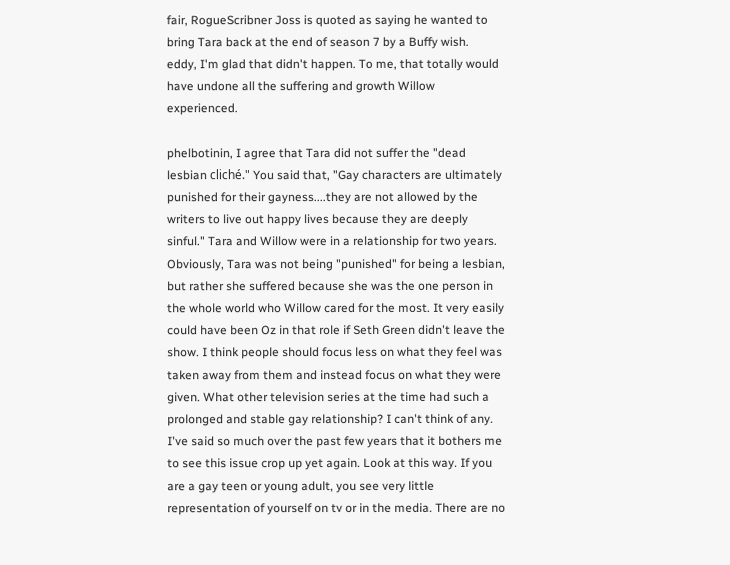fair, RogueScribner Joss is quoted as saying he wanted to bring Tara back at the end of season 7 by a Buffy wish.
eddy, I'm glad that didn't happen. To me, that totally would have undone all the suffering and growth Willow experienced.

phelbotinin, I agree that Tara did not suffer the "dead lesbian cliché." You said that, "Gay characters are ultimately punished for their gayness....they are not allowed by the writers to live out happy lives because they are deeply sinful." Tara and Willow were in a relationship for two years. Obviously, Tara was not being "punished" for being a lesbian, but rather she suffered because she was the one person in the whole world who Willow cared for the most. It very easily could have been Oz in that role if Seth Green didn't leave the show. I think people should focus less on what they feel was taken away from them and instead focus on what they were given. What other television series at the time had such a prolonged and stable gay relationship? I can't think of any.
I've said so much over the past few years that it bothers me to see this issue crop up yet again. Look at this way. If you are a gay teen or young adult, you see very little representation of yourself on tv or in the media. There are no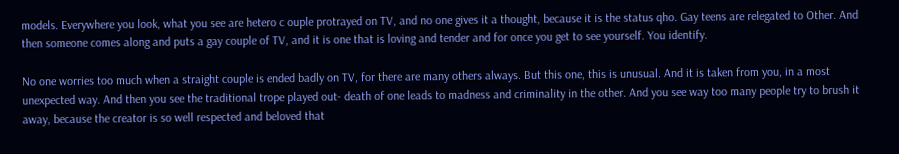models. Everywhere you look, what you see are hetero c ouple protrayed on TV, and no one gives it a thought, because it is the status qho. Gay teens are relegated to Other. And then someone comes along and puts a gay couple of TV, and it is one that is loving and tender and for once you get to see yourself. You identify.

No one worries too much when a straight couple is ended badly on TV, for there are many others always. But this one, this is unusual. And it is taken from you, in a most unexpected way. And then you see the traditional trope played out- death of one leads to madness and criminality in the other. And you see way too many people try to brush it away, because the creator is so well respected and beloved that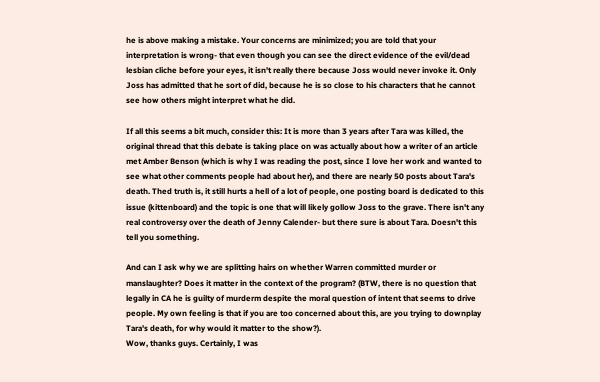he is above making a mistake. Your concerns are minimized; you are told that your interpretation is wrong- that even though you can see the direct evidence of the evil/dead lesbian cliche before your eyes, it isn't really there because Joss would never invoke it. Only Joss has admitted that he sort of did, because he is so close to his characters that he cannot see how others might interpret what he did.

If all this seems a bit much, consider this: It is more than 3 years after Tara was killed, the original thread that this debate is taking place on was actually about how a writer of an article met Amber Benson (which is why I was reading the post, since I love her work and wanted to see what other comments people had about her), and there are nearly 50 posts about Tara's death. Thed truth is, it still hurts a hell of a lot of people, one posting board is dedicated to this issue (kittenboard) and the topic is one that will likely gollow Joss to the grave. There isn't any real controversy over the death of Jenny Calender- but there sure is about Tara. Doesn't this tell you something.

And can I ask why we are splitting hairs on whether Warren committed murder or manslaughter? Does it matter in the context of the program? (BTW, there is no question that legally in CA he is guilty of murderm despite the moral question of intent that seems to drive people. My own feeling is that if you are too concerned about this, are you trying to downplay Tara's death, for why would it matter to the show?).
Wow, thanks guys. Certainly, I was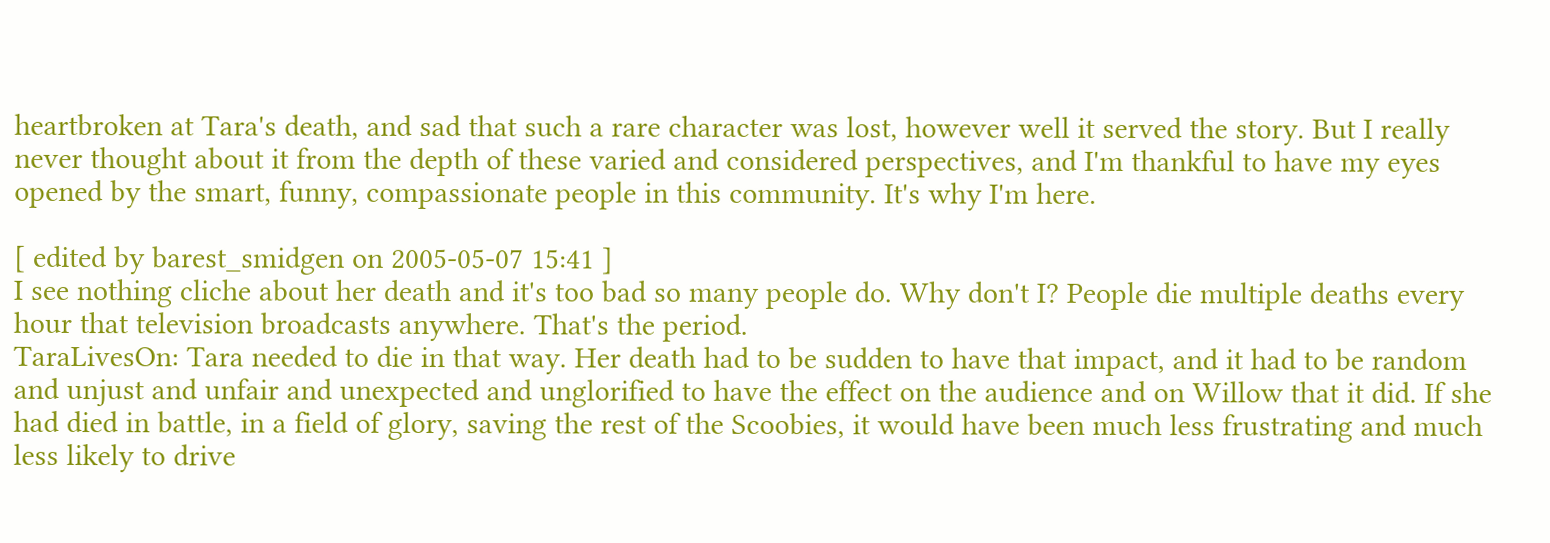heartbroken at Tara's death, and sad that such a rare character was lost, however well it served the story. But I really never thought about it from the depth of these varied and considered perspectives, and I'm thankful to have my eyes opened by the smart, funny, compassionate people in this community. It's why I'm here.

[ edited by barest_smidgen on 2005-05-07 15:41 ]
I see nothing cliche about her death and it's too bad so many people do. Why don't I? People die multiple deaths every hour that television broadcasts anywhere. That's the period.
TaraLivesOn: Tara needed to die in that way. Her death had to be sudden to have that impact, and it had to be random and unjust and unfair and unexpected and unglorified to have the effect on the audience and on Willow that it did. If she had died in battle, in a field of glory, saving the rest of the Scoobies, it would have been much less frustrating and much less likely to drive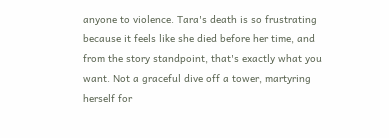anyone to violence. Tara's death is so frustrating because it feels like she died before her time, and from the story standpoint, that's exactly what you want. Not a graceful dive off a tower, martyring herself for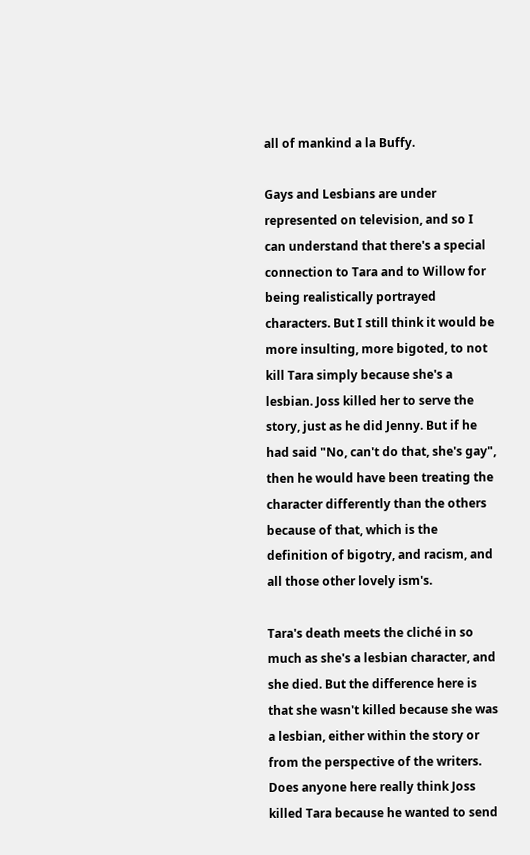all of mankind a la Buffy.

Gays and Lesbians are under represented on television, and so I can understand that there's a special connection to Tara and to Willow for being realistically portrayed characters. But I still think it would be more insulting, more bigoted, to not kill Tara simply because she's a lesbian. Joss killed her to serve the story, just as he did Jenny. But if he had said "No, can't do that, she's gay", then he would have been treating the character differently than the others because of that, which is the definition of bigotry, and racism, and all those other lovely ism's.

Tara's death meets the cliché in so much as she's a lesbian character, and she died. But the difference here is that she wasn't killed because she was a lesbian, either within the story or from the perspective of the writers. Does anyone here really think Joss killed Tara because he wanted to send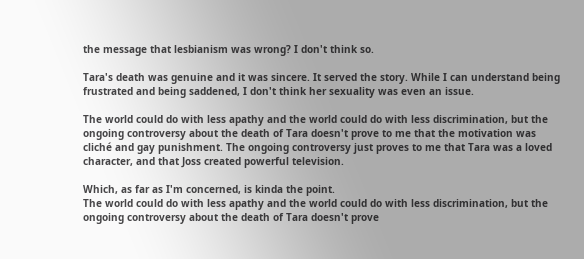the message that lesbianism was wrong? I don't think so.

Tara's death was genuine and it was sincere. It served the story. While I can understand being frustrated and being saddened, I don't think her sexuality was even an issue.

The world could do with less apathy and the world could do with less discrimination, but the ongoing controversy about the death of Tara doesn't prove to me that the motivation was cliché and gay punishment. The ongoing controversy just proves to me that Tara was a loved character, and that Joss created powerful television.

Which, as far as I'm concerned, is kinda the point.
The world could do with less apathy and the world could do with less discrimination, but the ongoing controversy about the death of Tara doesn't prove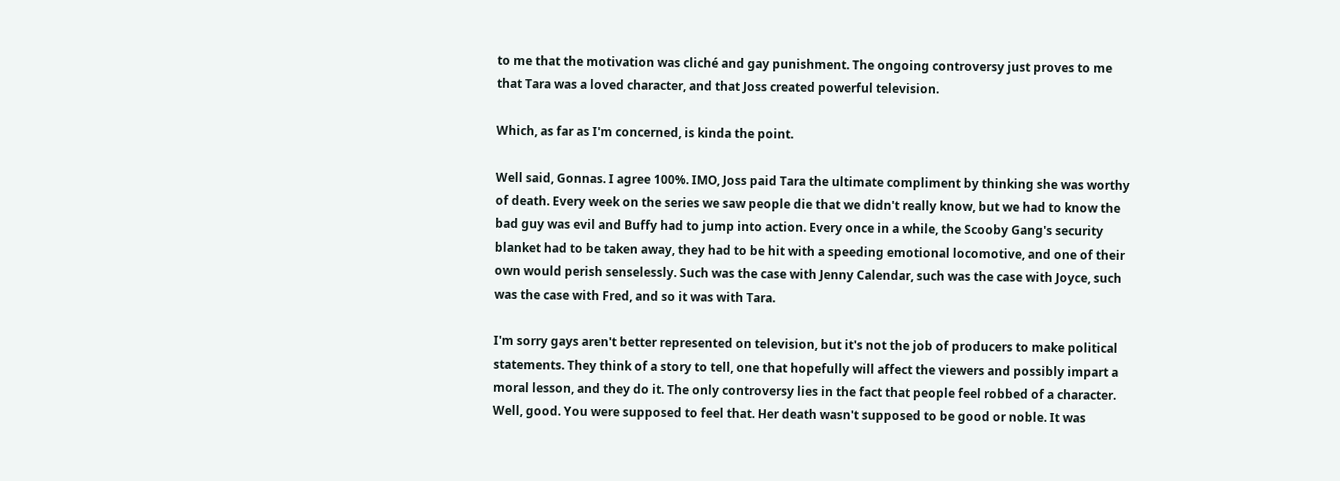to me that the motivation was cliché and gay punishment. The ongoing controversy just proves to me that Tara was a loved character, and that Joss created powerful television.

Which, as far as I'm concerned, is kinda the point.

Well said, Gonnas. I agree 100%. IMO, Joss paid Tara the ultimate compliment by thinking she was worthy of death. Every week on the series we saw people die that we didn't really know, but we had to know the bad guy was evil and Buffy had to jump into action. Every once in a while, the Scooby Gang's security blanket had to be taken away, they had to be hit with a speeding emotional locomotive, and one of their own would perish senselessly. Such was the case with Jenny Calendar, such was the case with Joyce, such was the case with Fred, and so it was with Tara.

I'm sorry gays aren't better represented on television, but it's not the job of producers to make political statements. They think of a story to tell, one that hopefully will affect the viewers and possibly impart a moral lesson, and they do it. The only controversy lies in the fact that people feel robbed of a character. Well, good. You were supposed to feel that. Her death wasn't supposed to be good or noble. It was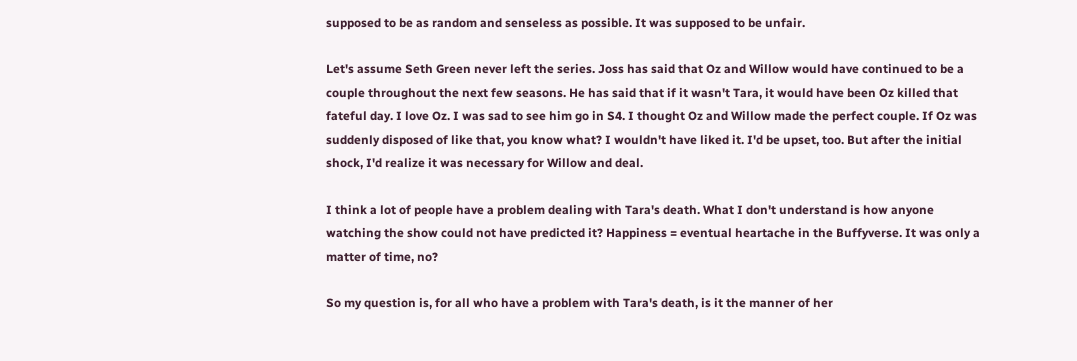supposed to be as random and senseless as possible. It was supposed to be unfair.

Let's assume Seth Green never left the series. Joss has said that Oz and Willow would have continued to be a couple throughout the next few seasons. He has said that if it wasn't Tara, it would have been Oz killed that fateful day. I love Oz. I was sad to see him go in S4. I thought Oz and Willow made the perfect couple. If Oz was suddenly disposed of like that, you know what? I wouldn't have liked it. I'd be upset, too. But after the initial shock, I'd realize it was necessary for Willow and deal.

I think a lot of people have a problem dealing with Tara's death. What I don't understand is how anyone watching the show could not have predicted it? Happiness = eventual heartache in the Buffyverse. It was only a matter of time, no?

So my question is, for all who have a problem with Tara's death, is it the manner of her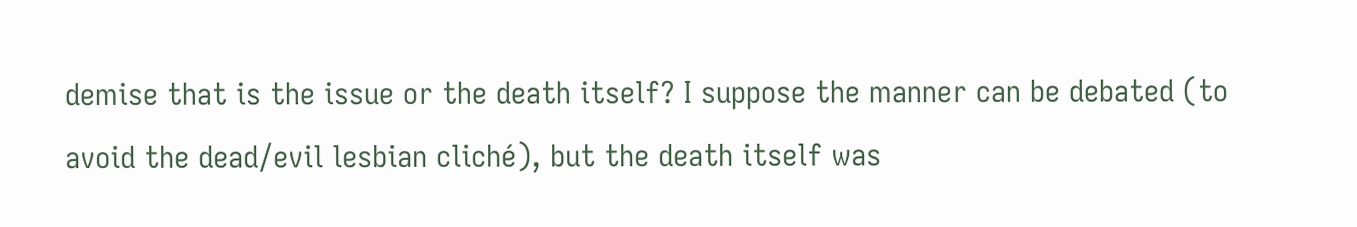demise that is the issue or the death itself? I suppose the manner can be debated (to avoid the dead/evil lesbian cliché), but the death itself was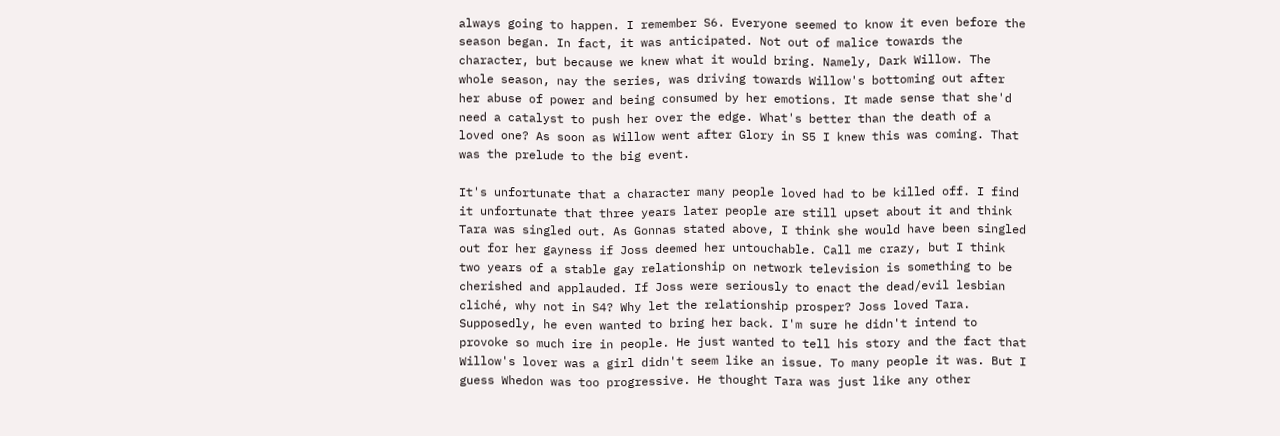always going to happen. I remember S6. Everyone seemed to know it even before the season began. In fact, it was anticipated. Not out of malice towards the character, but because we knew what it would bring. Namely, Dark Willow. The whole season, nay the series, was driving towards Willow's bottoming out after her abuse of power and being consumed by her emotions. It made sense that she'd need a catalyst to push her over the edge. What's better than the death of a loved one? As soon as Willow went after Glory in S5 I knew this was coming. That was the prelude to the big event.

It's unfortunate that a character many people loved had to be killed off. I find it unfortunate that three years later people are still upset about it and think Tara was singled out. As Gonnas stated above, I think she would have been singled out for her gayness if Joss deemed her untouchable. Call me crazy, but I think two years of a stable gay relationship on network television is something to be cherished and applauded. If Joss were seriously to enact the dead/evil lesbian cliché, why not in S4? Why let the relationship prosper? Joss loved Tara. Supposedly, he even wanted to bring her back. I'm sure he didn't intend to provoke so much ire in people. He just wanted to tell his story and the fact that Willow's lover was a girl didn't seem like an issue. To many people it was. But I guess Whedon was too progressive. He thought Tara was just like any other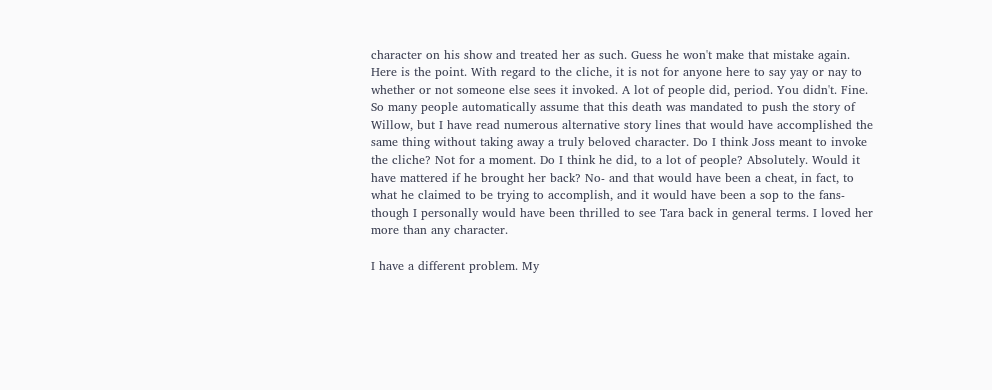character on his show and treated her as such. Guess he won't make that mistake again.
Here is the point. With regard to the cliche, it is not for anyone here to say yay or nay to whether or not someone else sees it invoked. A lot of people did, period. You didn't. Fine. So many people automatically assume that this death was mandated to push the story of Willow, but I have read numerous alternative story lines that would have accomplished the same thing without taking away a truly beloved character. Do I think Joss meant to invoke the cliche? Not for a moment. Do I think he did, to a lot of people? Absolutely. Would it have mattered if he brought her back? No- and that would have been a cheat, in fact, to what he claimed to be trying to accomplish, and it would have been a sop to the fans- though I personally would have been thrilled to see Tara back in general terms. I loved her more than any character.

I have a different problem. My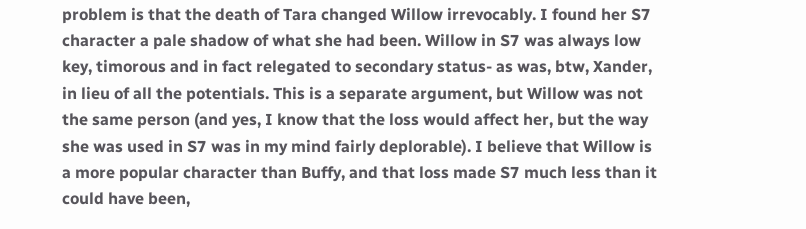problem is that the death of Tara changed Willow irrevocably. I found her S7 character a pale shadow of what she had been. Willow in S7 was always low key, timorous and in fact relegated to secondary status- as was, btw, Xander, in lieu of all the potentials. This is a separate argument, but Willow was not the same person (and yes, I know that the loss would affect her, but the way she was used in S7 was in my mind fairly deplorable). I believe that Willow is a more popular character than Buffy, and that loss made S7 much less than it could have been,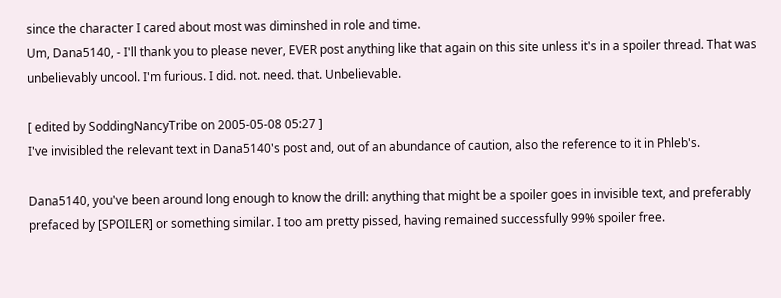since the character I cared about most was diminshed in role and time.
Um, Dana5140, - I'll thank you to please never, EVER post anything like that again on this site unless it's in a spoiler thread. That was unbelievably uncool. I'm furious. I did. not. need. that. Unbelievable.

[ edited by SoddingNancyTribe on 2005-05-08 05:27 ]
I've invisibled the relevant text in Dana5140's post and, out of an abundance of caution, also the reference to it in Phleb's.

Dana5140, you've been around long enough to know the drill: anything that might be a spoiler goes in invisible text, and preferably prefaced by [SPOILER] or something similar. I too am pretty pissed, having remained successfully 99% spoiler free.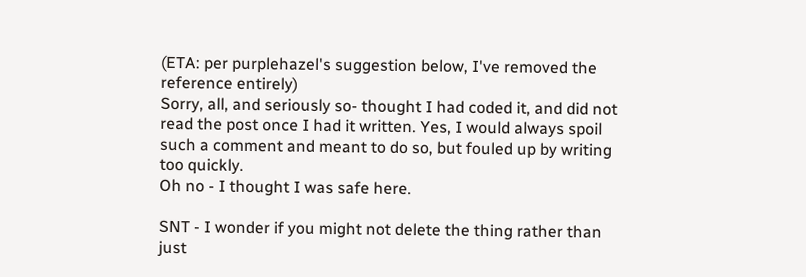(ETA: per purplehazel's suggestion below, I've removed the reference entirely)
Sorry, all, and seriously so- thought I had coded it, and did not read the post once I had it written. Yes, I would always spoil such a comment and meant to do so, but fouled up by writing too quickly.
Oh no - I thought I was safe here.

SNT - I wonder if you might not delete the thing rather than just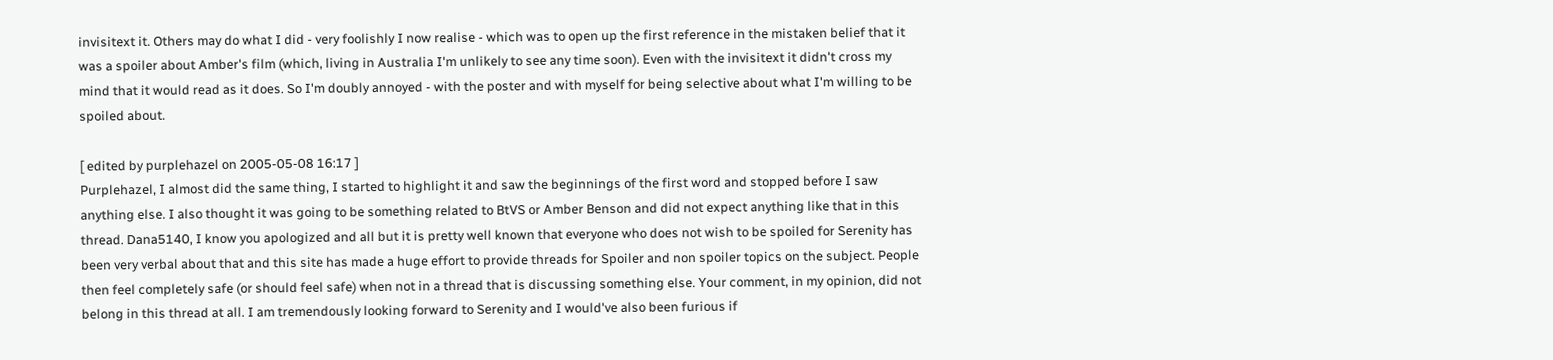invisitext it. Others may do what I did - very foolishly I now realise - which was to open up the first reference in the mistaken belief that it was a spoiler about Amber's film (which, living in Australia I'm unlikely to see any time soon). Even with the invisitext it didn't cross my mind that it would read as it does. So I'm doubly annoyed - with the poster and with myself for being selective about what I'm willing to be spoiled about.

[ edited by purplehazel on 2005-05-08 16:17 ]
Purplehazel, I almost did the same thing, I started to highlight it and saw the beginnings of the first word and stopped before I saw anything else. I also thought it was going to be something related to BtVS or Amber Benson and did not expect anything like that in this thread. Dana5140, I know you apologized and all but it is pretty well known that everyone who does not wish to be spoiled for Serenity has been very verbal about that and this site has made a huge effort to provide threads for Spoiler and non spoiler topics on the subject. People then feel completely safe (or should feel safe) when not in a thread that is discussing something else. Your comment, in my opinion, did not belong in this thread at all. I am tremendously looking forward to Serenity and I would've also been furious if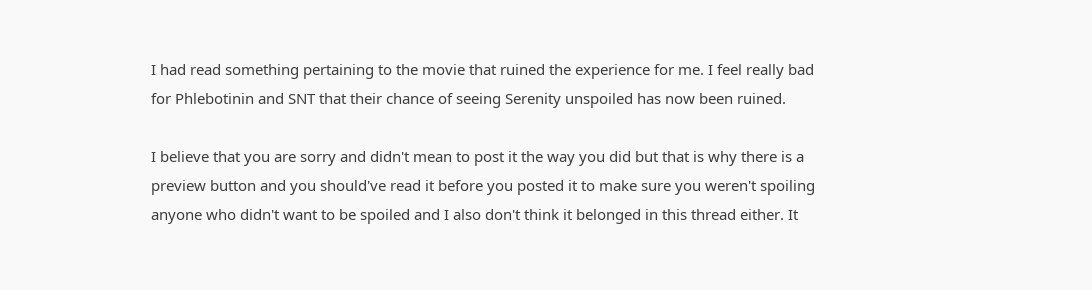I had read something pertaining to the movie that ruined the experience for me. I feel really bad for Phlebotinin and SNT that their chance of seeing Serenity unspoiled has now been ruined.

I believe that you are sorry and didn't mean to post it the way you did but that is why there is a preview button and you should've read it before you posted it to make sure you weren't spoiling anyone who didn't want to be spoiled and I also don't think it belonged in this thread either. It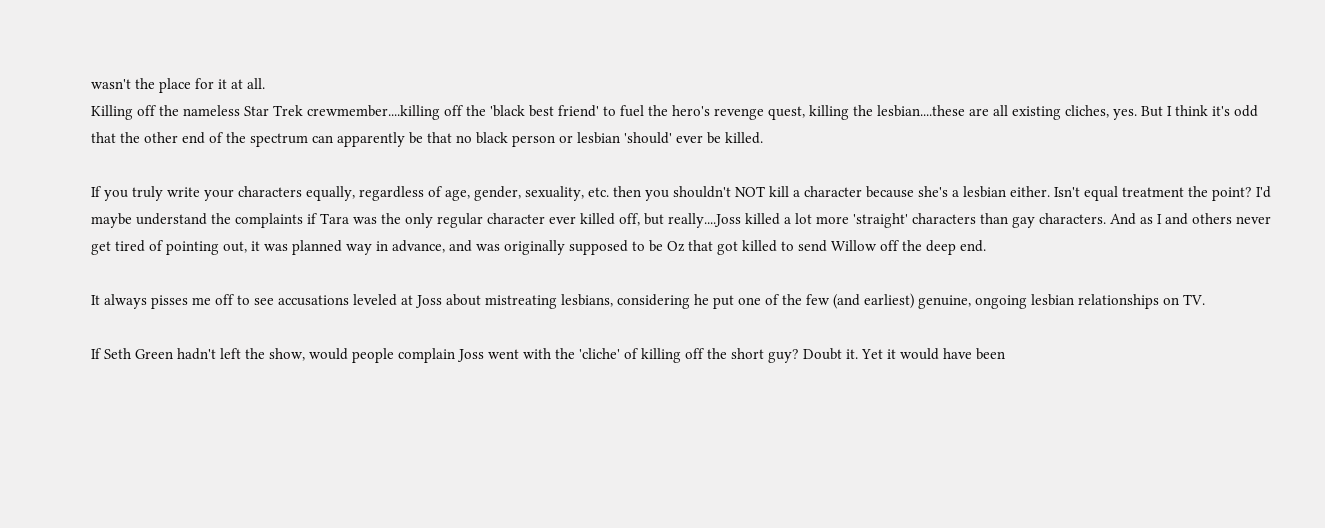wasn't the place for it at all.
Killing off the nameless Star Trek crewmember....killing off the 'black best friend' to fuel the hero's revenge quest, killing the lesbian....these are all existing cliches, yes. But I think it's odd that the other end of the spectrum can apparently be that no black person or lesbian 'should' ever be killed.

If you truly write your characters equally, regardless of age, gender, sexuality, etc. then you shouldn't NOT kill a character because she's a lesbian either. Isn't equal treatment the point? I'd maybe understand the complaints if Tara was the only regular character ever killed off, but really....Joss killed a lot more 'straight' characters than gay characters. And as I and others never get tired of pointing out, it was planned way in advance, and was originally supposed to be Oz that got killed to send Willow off the deep end.

It always pisses me off to see accusations leveled at Joss about mistreating lesbians, considering he put one of the few (and earliest) genuine, ongoing lesbian relationships on TV.

If Seth Green hadn't left the show, would people complain Joss went with the 'cliche' of killing off the short guy? Doubt it. Yet it would have been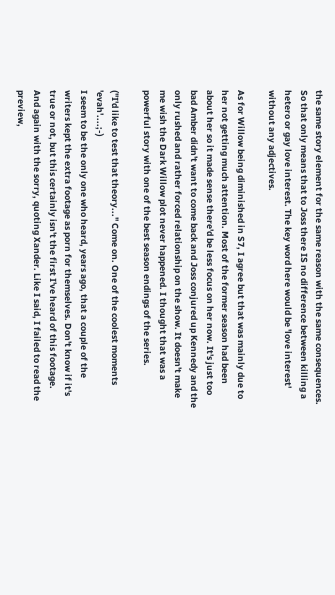the same story element for the same reason with the same consequences. So that only means that to Joss there IS no difference between killing a hetero or gay love interest. The key word here would be 'love interest' without any adjectives.

As for Willow being diminished in S7, I agree but that was mainly due to her not getting much attention. Most of the former season had been about her so it made sense there'd be less focus on her now. It's just too bad Amber didn't want to come back and Joss conjured up Kennedy and the only rushed and rather forced relationship on the show. It doesn't make me wish the Dark Willow plot never happened. I thought that was a powerful story with one of the best season endings of the series.

("I'd like to test that theory..." Come on. One of the coolest moments 'evah'....;-)
I seem to be the only one who heard, years ago, that a couple of the writers kept the extra footage as porn for themselves. Don't know if it's true or not, but this certainly isn't the first I've heard of this footage.
And again with the sorry, quoting Xander. Like I said, I failed to read the preview,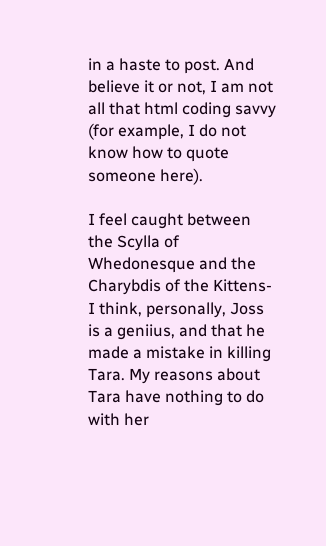in a haste to post. And believe it or not, I am not all that html coding savvy (for example, I do not know how to quote someone here).

I feel caught between the Scylla of Whedonesque and the Charybdis of the Kittens- I think, personally, Joss is a geniius, and that he made a mistake in killing Tara. My reasons about Tara have nothing to do with her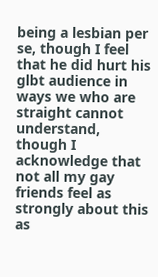being a lesbian per se, though I feel that he did hurt his glbt audience in ways we who are straight cannot understand, though I acknowledge that not all my gay friends feel as strongly about this as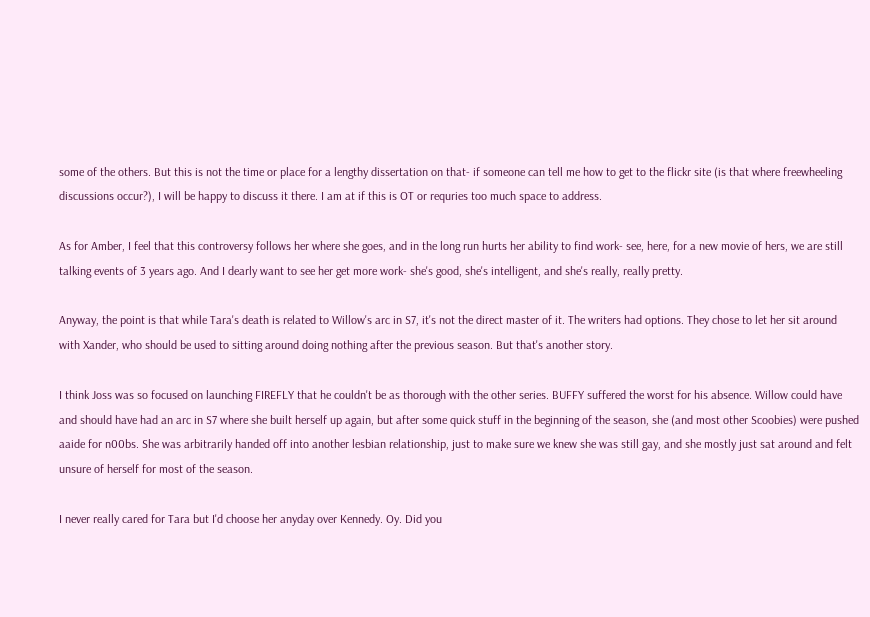some of the others. But this is not the time or place for a lengthy dissertation on that- if someone can tell me how to get to the flickr site (is that where freewheeling discussions occur?), I will be happy to discuss it there. I am at if this is OT or requries too much space to address.

As for Amber, I feel that this controversy follows her where she goes, and in the long run hurts her ability to find work- see, here, for a new movie of hers, we are still talking events of 3 years ago. And I dearly want to see her get more work- she's good, she's intelligent, and she's really, really pretty.

Anyway, the point is that while Tara's death is related to Willow's arc in S7, it's not the direct master of it. The writers had options. They chose to let her sit around with Xander, who should be used to sitting around doing nothing after the previous season. But that's another story.

I think Joss was so focused on launching FIREFLY that he couldn't be as thorough with the other series. BUFFY suffered the worst for his absence. Willow could have and should have had an arc in S7 where she built herself up again, but after some quick stuff in the beginning of the season, she (and most other Scoobies) were pushed aaide for n00bs. She was arbitrarily handed off into another lesbian relationship, just to make sure we knew she was still gay, and she mostly just sat around and felt unsure of herself for most of the season.

I never really cared for Tara but I'd choose her anyday over Kennedy. Oy. Did you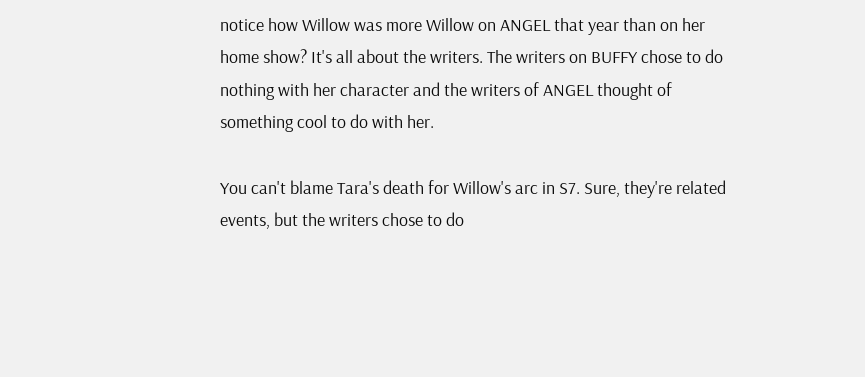notice how Willow was more Willow on ANGEL that year than on her home show? It's all about the writers. The writers on BUFFY chose to do nothing with her character and the writers of ANGEL thought of something cool to do with her.

You can't blame Tara's death for Willow's arc in S7. Sure, they're related events, but the writers chose to do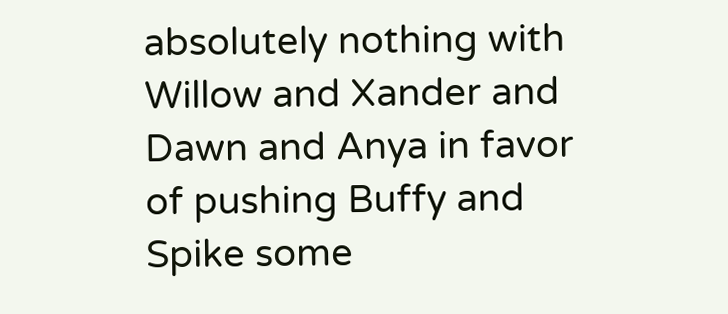absolutely nothing with Willow and Xander and Dawn and Anya in favor of pushing Buffy and Spike some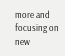more and focusing on new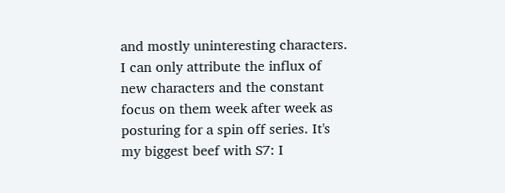and mostly uninteresting characters. I can only attribute the influx of new characters and the constant focus on them week after week as posturing for a spin off series. It's my biggest beef with S7: I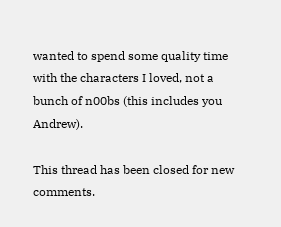wanted to spend some quality time with the characters I loved, not a bunch of n00bs (this includes you Andrew).

This thread has been closed for new comments.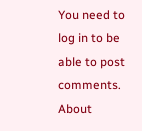You need to log in to be able to post comments.
About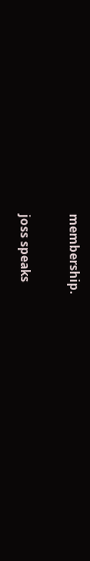membership.

joss speaks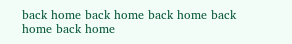back home back home back home back home back home